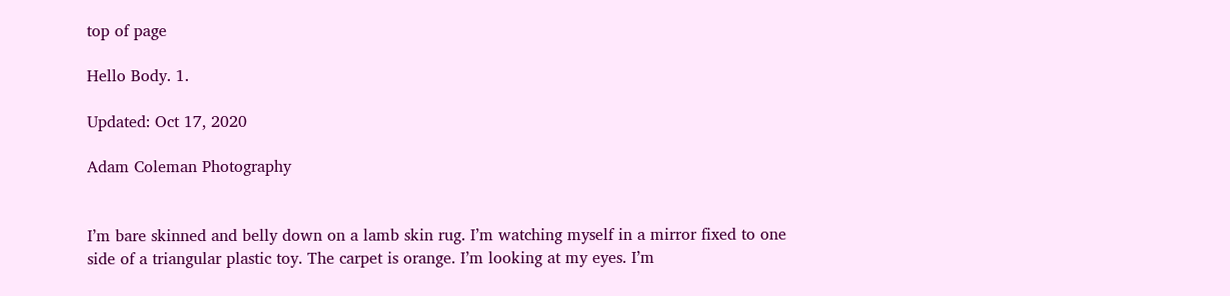top of page

Hello Body. 1.

Updated: Oct 17, 2020

Adam Coleman Photography


I’m bare skinned and belly down on a lamb skin rug. I’m watching myself in a mirror fixed to one side of a triangular plastic toy. The carpet is orange. I’m looking at my eyes. I’m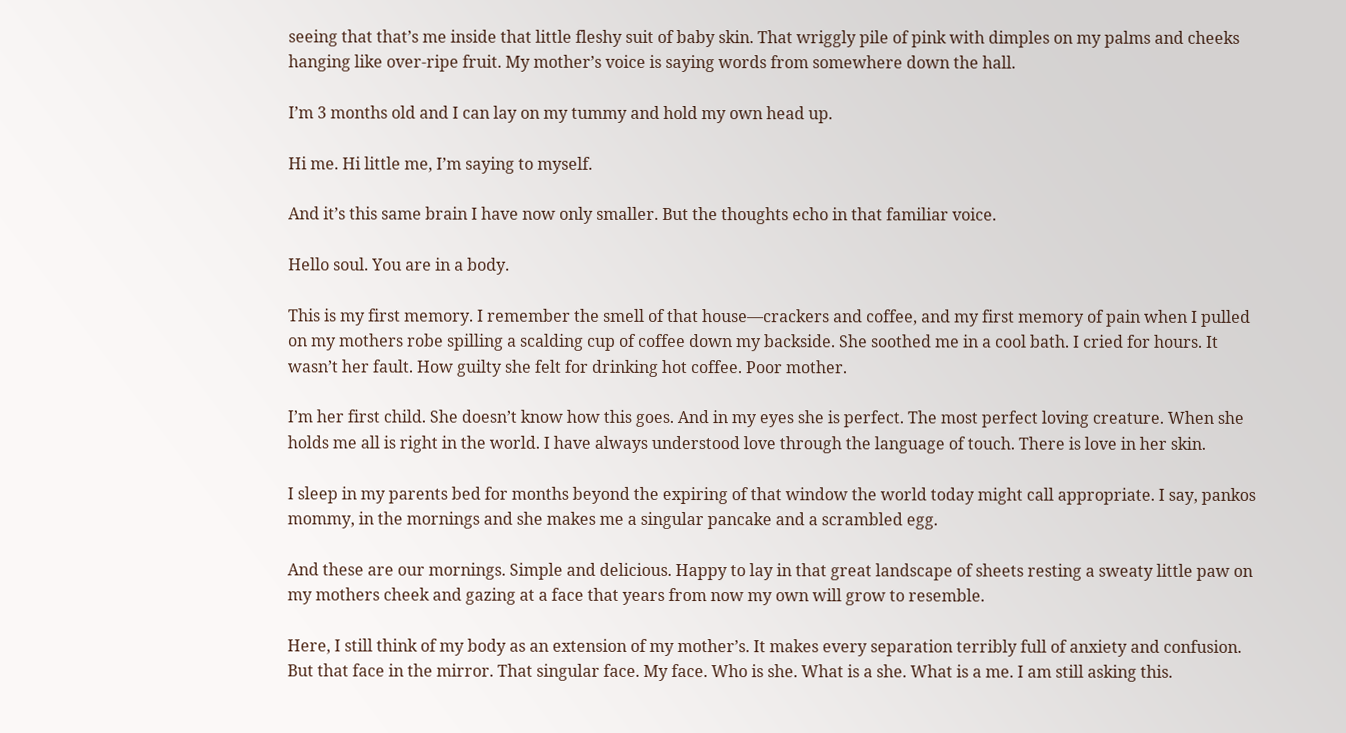seeing that that’s me inside that little fleshy suit of baby skin. That wriggly pile of pink with dimples on my palms and cheeks hanging like over-ripe fruit. My mother’s voice is saying words from somewhere down the hall.

I’m 3 months old and I can lay on my tummy and hold my own head up.

Hi me. Hi little me, I’m saying to myself.

And it’s this same brain I have now only smaller. But the thoughts echo in that familiar voice.

Hello soul. You are in a body.

This is my first memory. I remember the smell of that house—crackers and coffee, and my first memory of pain when I pulled on my mothers robe spilling a scalding cup of coffee down my backside. She soothed me in a cool bath. I cried for hours. It wasn’t her fault. How guilty she felt for drinking hot coffee. Poor mother.

I’m her first child. She doesn’t know how this goes. And in my eyes she is perfect. The most perfect loving creature. When she holds me all is right in the world. I have always understood love through the language of touch. There is love in her skin.

I sleep in my parents bed for months beyond the expiring of that window the world today might call appropriate. I say, pankos mommy, in the mornings and she makes me a singular pancake and a scrambled egg.

And these are our mornings. Simple and delicious. Happy to lay in that great landscape of sheets resting a sweaty little paw on my mothers cheek and gazing at a face that years from now my own will grow to resemble.

Here, I still think of my body as an extension of my mother’s. It makes every separation terribly full of anxiety and confusion. But that face in the mirror. That singular face. My face. Who is she. What is a she. What is a me. I am still asking this.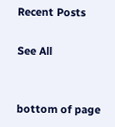Recent Posts

See All


bottom of page